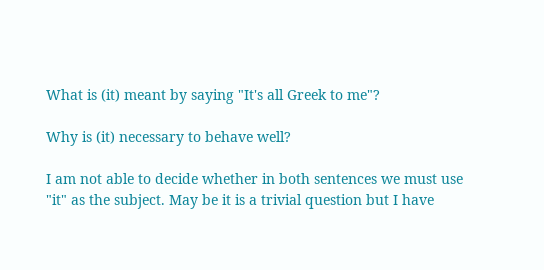What is (it) meant by saying "It's all Greek to me"?

Why is (it) necessary to behave well?

I am not able to decide whether in both sentences we must use "it" as the subject. May be it is a trivial question but I have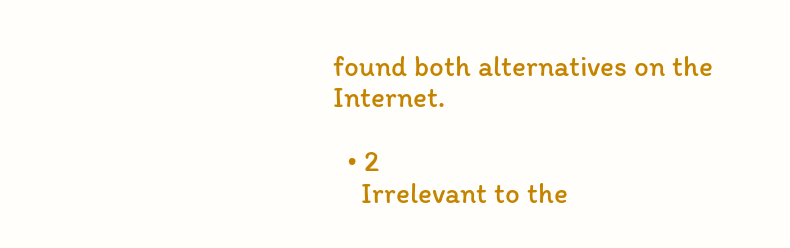found both alternatives on the Internet.

  • 2
    Irrelevant to the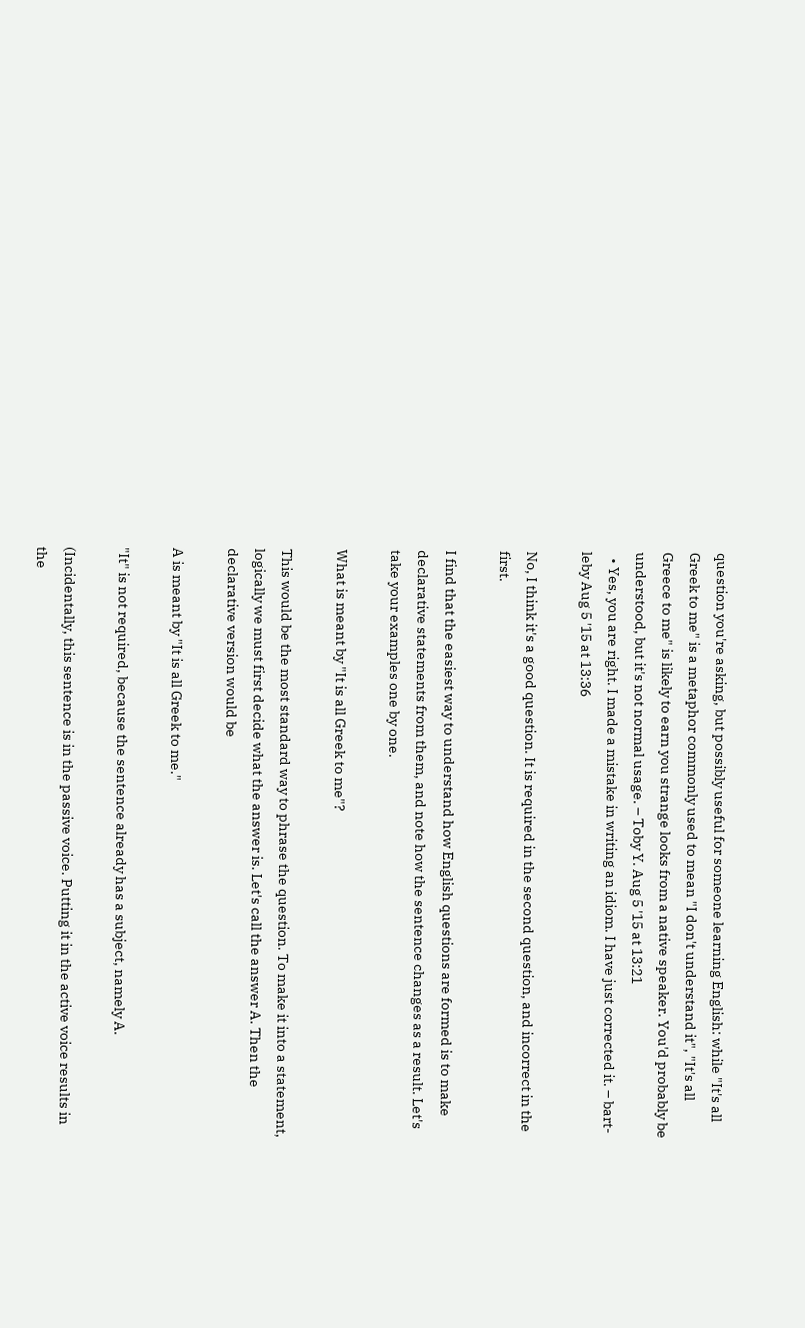question you're asking, but possibly useful for someone learning English: while "It's all Greek to me" is a metaphor commonly used to mean "I don't understand it", "It's all Greece to me" is likely to earn you strange looks from a native speaker. You'd probably be understood, but it's not normal usage. – Toby Y. Aug 5 '15 at 13:21
  • Yes, you are right. I made a mistake in writing an idiom. I have just corrected it. – bart-leby Aug 5 '15 at 13:36

No, I think it's a good question. It is required in the second question, and incorrect in the first.

I find that the easiest way to understand how English questions are formed is to make declarative statements from them, and note how the sentence changes as a result. Let's take your examples one by one.

What is meant by "It is all Greek to me"?

This would be the most standard way to phrase the question. To make it into a statement, logically we must first decide what the answer is. Let's call the answer A. Then the declarative version would be

A is meant by "It is all Greek to me."

"It" is not required, because the sentence already has a subject, namely A.

(Incidentally, this sentence is in the passive voice. Putting it in the active voice results in the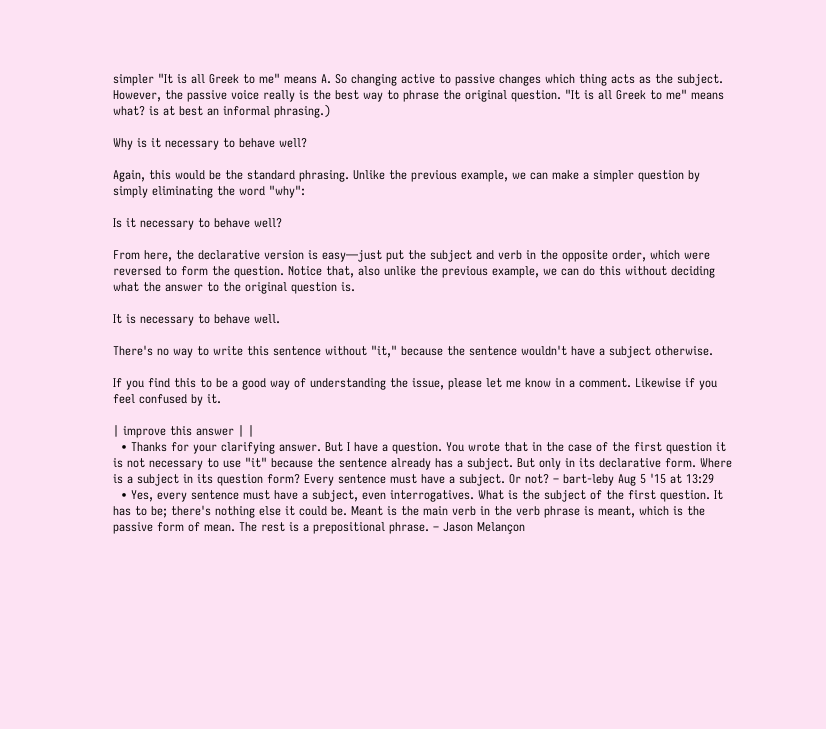simpler "It is all Greek to me" means A. So changing active to passive changes which thing acts as the subject. However, the passive voice really is the best way to phrase the original question. "It is all Greek to me" means what? is at best an informal phrasing.)

Why is it necessary to behave well?

Again, this would be the standard phrasing. Unlike the previous example, we can make a simpler question by simply eliminating the word "why":

Is it necessary to behave well?

From here, the declarative version is easy—just put the subject and verb in the opposite order, which were reversed to form the question. Notice that, also unlike the previous example, we can do this without deciding what the answer to the original question is.

It is necessary to behave well.

There's no way to write this sentence without "it," because the sentence wouldn't have a subject otherwise.

If you find this to be a good way of understanding the issue, please let me know in a comment. Likewise if you feel confused by it.

| improve this answer | |
  • Thanks for your clarifying answer. But I have a question. You wrote that in the case of the first question it is not necessary to use "it" because the sentence already has a subject. But only in its declarative form. Where is a subject in its question form? Every sentence must have a subject. Or not? – bart-leby Aug 5 '15 at 13:29
  • Yes, every sentence must have a subject, even interrogatives. What is the subject of the first question. It has to be; there's nothing else it could be. Meant is the main verb in the verb phrase is meant, which is the passive form of mean. The rest is a prepositional phrase. – Jason Melançon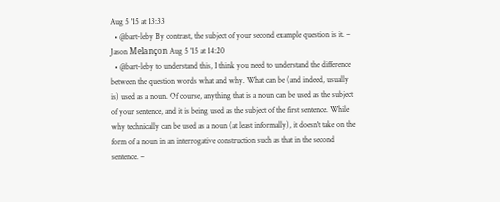Aug 5 '15 at 13:33
  • @bart-leby By contrast, the subject of your second example question is it. – Jason Melançon Aug 5 '15 at 14:20
  • @bart-leby to understand this, I think you need to understand the difference between the question words what and why. What can be (and indeed, usually is) used as a noun. Of course, anything that is a noun can be used as the subject of your sentence, and it is being used as the subject of the first sentence. While why technically can be used as a noun (at least informally), it doesn't take on the form of a noun in an interrogative construction such as that in the second sentence. –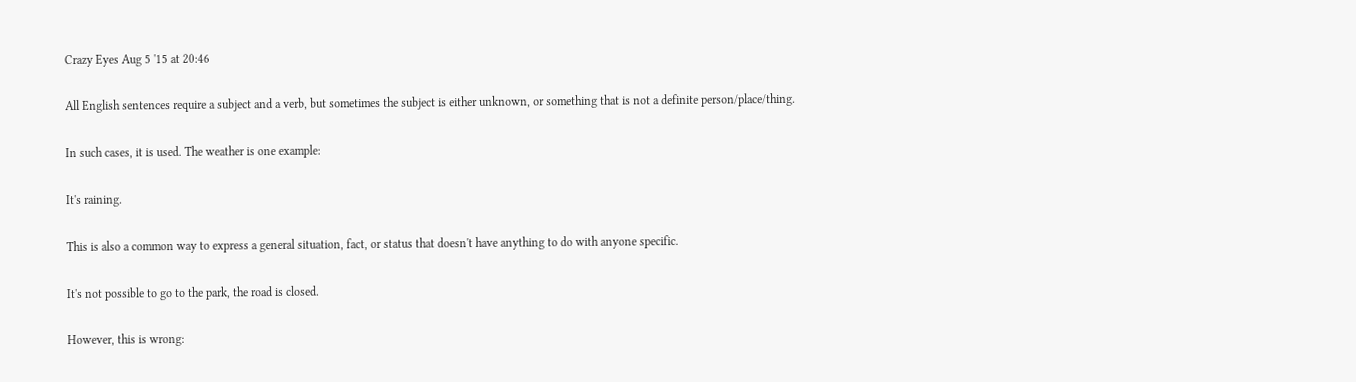Crazy Eyes Aug 5 '15 at 20:46

All English sentences require a subject and a verb, but sometimes the subject is either unknown, or something that is not a definite person/place/thing.

In such cases, it is used. The weather is one example:

It's raining.

This is also a common way to express a general situation, fact, or status that doesn't have anything to do with anyone specific.

It's not possible to go to the park, the road is closed.

However, this is wrong: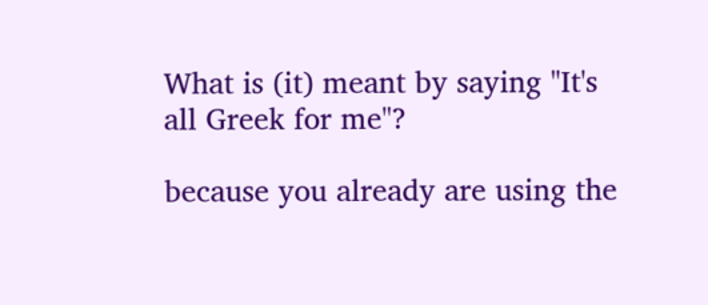What is (it) meant by saying "It's all Greek for me"?

because you already are using the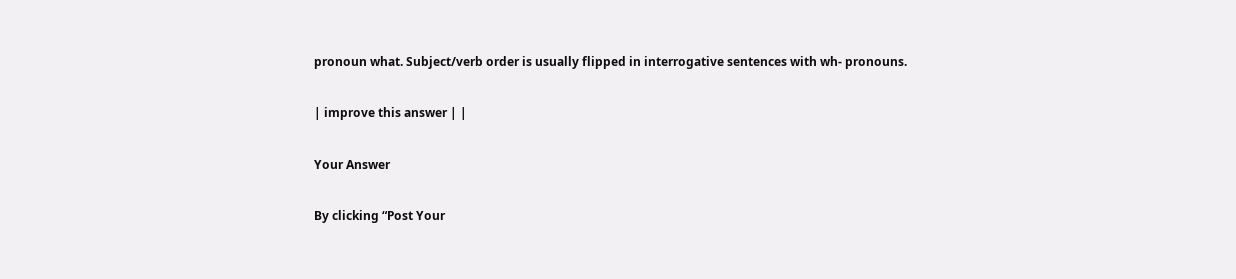pronoun what. Subject/verb order is usually flipped in interrogative sentences with wh- pronouns.

| improve this answer | |

Your Answer

By clicking “Post Your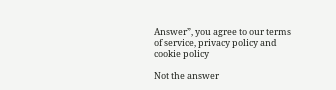Answer”, you agree to our terms of service, privacy policy and cookie policy

Not the answer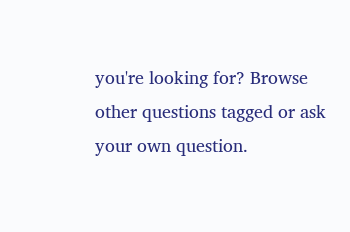you're looking for? Browse other questions tagged or ask your own question.